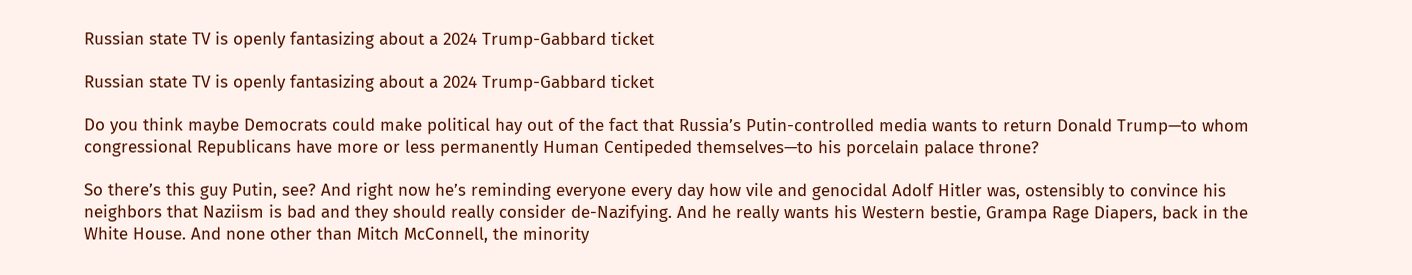Russian state TV is openly fantasizing about a 2024 Trump-Gabbard ticket

Russian state TV is openly fantasizing about a 2024 Trump-Gabbard ticket

Do you think maybe Democrats could make political hay out of the fact that Russia’s Putin-controlled media wants to return Donald Trump—to whom congressional Republicans have more or less permanently Human Centipeded themselves—to his porcelain palace throne?

So there’s this guy Putin, see? And right now he’s reminding everyone every day how vile and genocidal Adolf Hitler was, ostensibly to convince his neighbors that Naziism is bad and they should really consider de-Nazifying. And he really wants his Western bestie, Grampa Rage Diapers, back in the White House. And none other than Mitch McConnell, the minority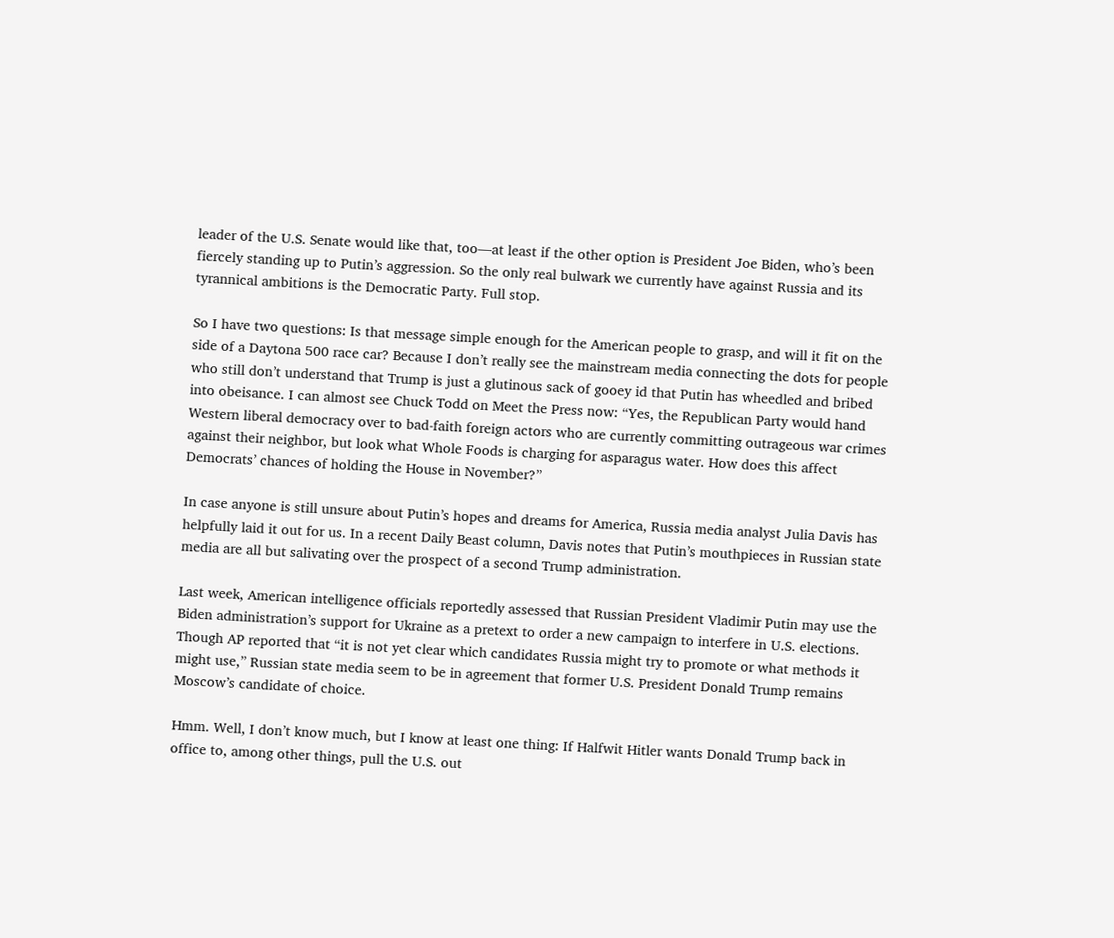leader of the U.S. Senate would like that, too—at least if the other option is President Joe Biden, who’s been fiercely standing up to Putin’s aggression. So the only real bulwark we currently have against Russia and its tyrannical ambitions is the Democratic Party. Full stop.

So I have two questions: Is that message simple enough for the American people to grasp, and will it fit on the side of a Daytona 500 race car? Because I don’t really see the mainstream media connecting the dots for people who still don’t understand that Trump is just a glutinous sack of gooey id that Putin has wheedled and bribed into obeisance. I can almost see Chuck Todd on Meet the Press now: “Yes, the Republican Party would hand Western liberal democracy over to bad-faith foreign actors who are currently committing outrageous war crimes against their neighbor, but look what Whole Foods is charging for asparagus water. How does this affect Democrats’ chances of holding the House in November?”

In case anyone is still unsure about Putin’s hopes and dreams for America, Russia media analyst Julia Davis has helpfully laid it out for us. In a recent Daily Beast column, Davis notes that Putin’s mouthpieces in Russian state media are all but salivating over the prospect of a second Trump administration.

Last week, American intelligence officials reportedly assessed that Russian President Vladimir Putin may use the Biden administration’s support for Ukraine as a pretext to order a new campaign to interfere in U.S. elections. Though AP reported that “it is not yet clear which candidates Russia might try to promote or what methods it might use,” Russian state media seem to be in agreement that former U.S. President Donald Trump remains Moscow’s candidate of choice.

Hmm. Well, I don’t know much, but I know at least one thing: If Halfwit Hitler wants Donald Trump back in office to, among other things, pull the U.S. out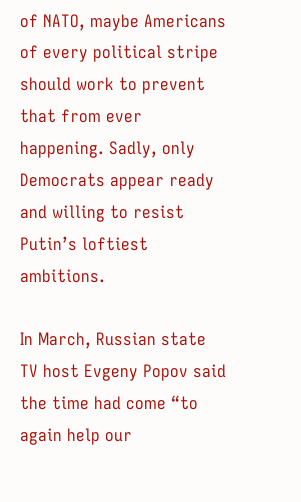of NATO, maybe Americans of every political stripe should work to prevent that from ever happening. Sadly, only Democrats appear ready and willing to resist Putin’s loftiest ambitions.

In March, Russian state TV host Evgeny Popov said the time had come “to again help our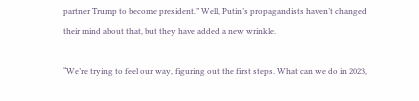partner Trump to become president.” Well, Putin’s propagandists haven’t changed their mind about that, but they have added a new wrinkle.

“We’re trying to feel our way, figuring out the first steps. What can we do in 2023,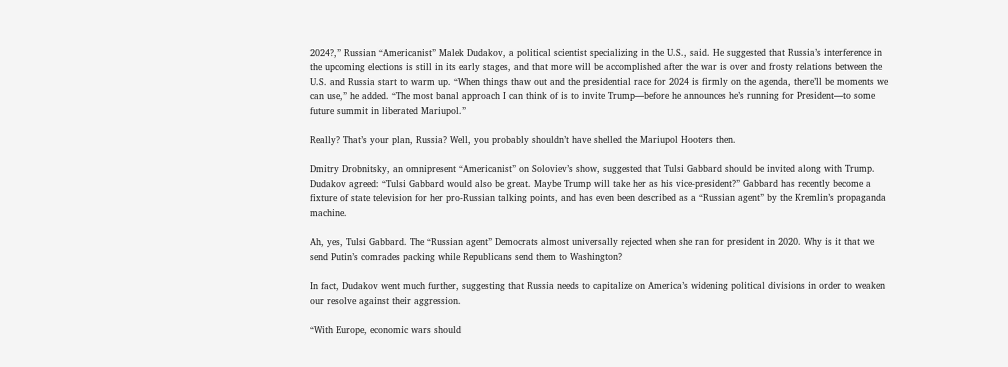2024?,” Russian “Americanist” Malek Dudakov, a political scientist specializing in the U.S., said. He suggested that Russia’s interference in the upcoming elections is still in its early stages, and that more will be accomplished after the war is over and frosty relations between the U.S. and Russia start to warm up. “When things thaw out and the presidential race for 2024 is firmly on the agenda, there’ll be moments we can use,” he added. “The most banal approach I can think of is to invite Trump—before he announces he’s running for President—to some future summit in liberated Mariupol.”

Really? That’s your plan, Russia? Well, you probably shouldn’t have shelled the Mariupol Hooters then.

Dmitry Drobnitsky, an omnipresent “Americanist” on Soloviev’s show, suggested that Tulsi Gabbard should be invited along with Trump. Dudakov agreed: “Tulsi Gabbard would also be great. Maybe Trump will take her as his vice-president?” Gabbard has recently become a fixture of state television for her pro-Russian talking points, and has even been described as a “Russian agent” by the Kremlin’s propaganda machine.

Ah, yes, Tulsi Gabbard. The “Russian agent” Democrats almost universally rejected when she ran for president in 2020. Why is it that we send Putin’s comrades packing while Republicans send them to Washington?

In fact, Dudakov went much further, suggesting that Russia needs to capitalize on America’s widening political divisions in order to weaken our resolve against their aggression.

“With Europe, economic wars should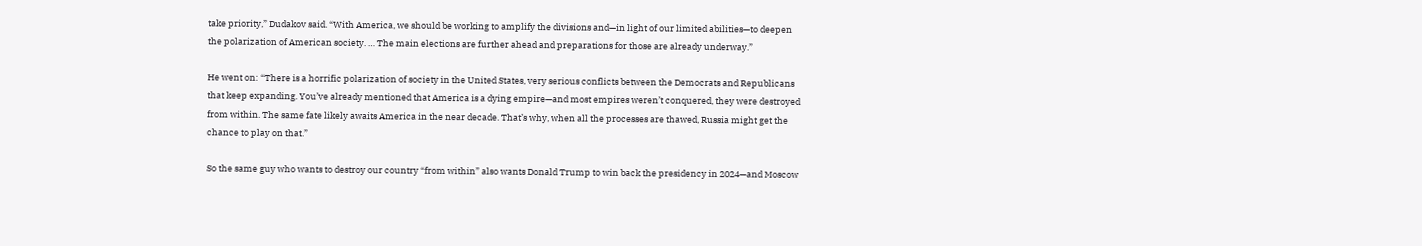take priority,” Dudakov said. “With America, we should be working to amplify the divisions and—in light of our limited abilities—to deepen the polarization of American society. … The main elections are further ahead and preparations for those are already underway.”

He went on: “There is a horrific polarization of society in the United States, very serious conflicts between the Democrats and Republicans that keep expanding. You’ve already mentioned that America is a dying empire—and most empires weren’t conquered, they were destroyed from within. The same fate likely awaits America in the near decade. That’s why, when all the processes are thawed, Russia might get the chance to play on that.”

So the same guy who wants to destroy our country “from within” also wants Donald Trump to win back the presidency in 2024—and Moscow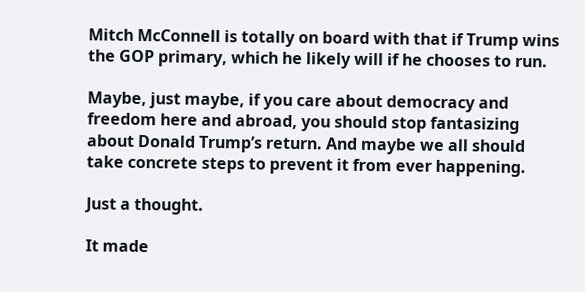Mitch McConnell is totally on board with that if Trump wins the GOP primary, which he likely will if he chooses to run.

Maybe, just maybe, if you care about democracy and freedom here and abroad, you should stop fantasizing about Donald Trump’s return. And maybe we all should take concrete steps to prevent it from ever happening.

Just a thought.

It made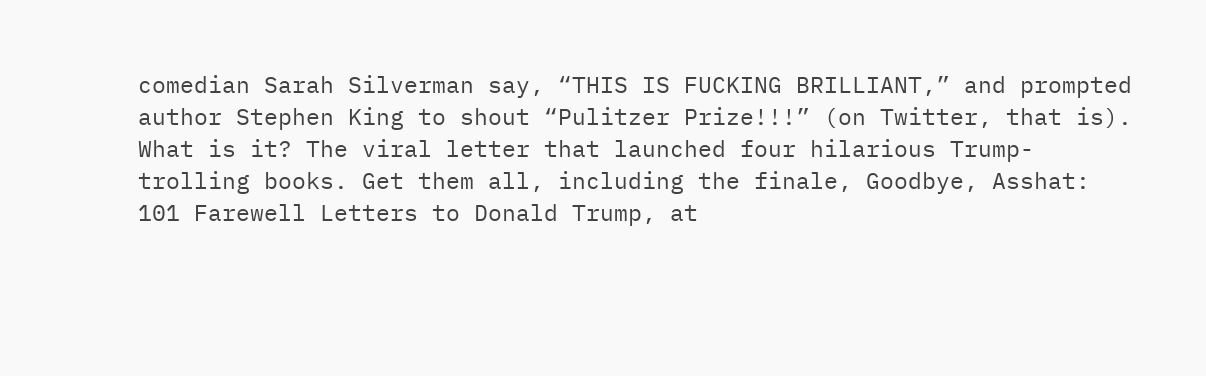comedian Sarah Silverman say, “THIS IS FUCKING BRILLIANT,” and prompted author Stephen King to shout “Pulitzer Prize!!!” (on Twitter, that is). What is it? The viral letter that launched four hilarious Trump-trolling books. Get them all, including the finale, Goodbye, Asshat: 101 Farewell Letters to Donald Trump, at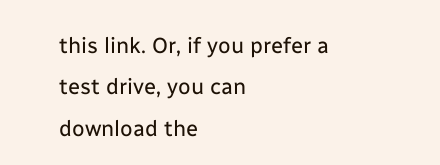this link. Or, if you prefer a test drive, you can download the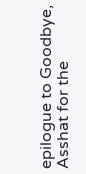epilogue to Goodbye, Asshat for the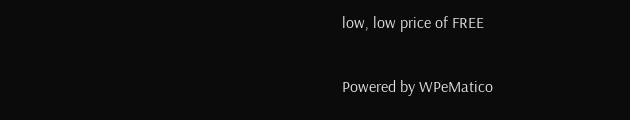low, low price of FREE

Powered by WPeMatico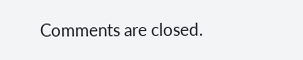Comments are closed.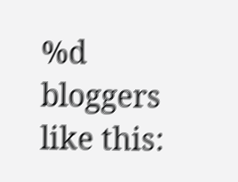%d bloggers like this: